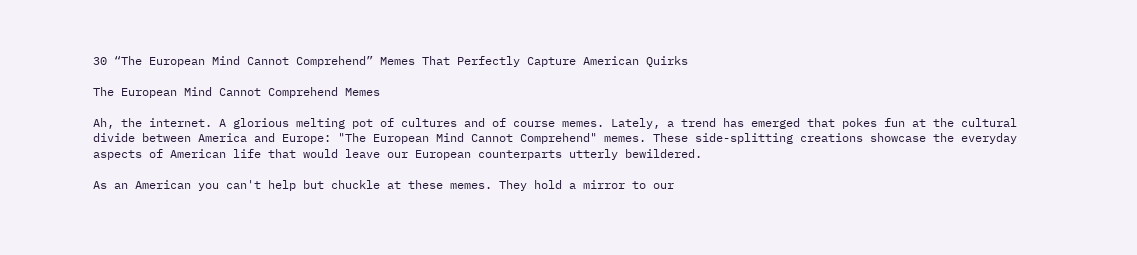30 “The European Mind Cannot Comprehend” Memes That Perfectly Capture American Quirks

The European Mind Cannot Comprehend Memes

Ah, the internet. A glorious melting pot of cultures and of course memes. Lately, a trend has emerged that pokes fun at the cultural divide between America and Europe: "The European Mind Cannot Comprehend" memes. These side-splitting creations showcase the everyday aspects of American life that would leave our European counterparts utterly bewildered.

As an American you can't help but chuckle at these memes. They hold a mirror to our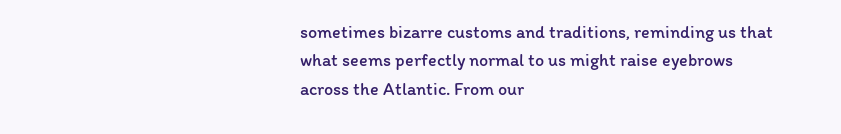sometimes bizarre customs and traditions, reminding us that what seems perfectly normal to us might raise eyebrows across the Atlantic. From our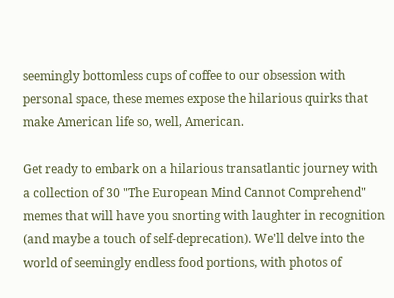seemingly bottomless cups of coffee to our obsession with personal space, these memes expose the hilarious quirks that make American life so, well, American.

Get ready to embark on a hilarious transatlantic journey with a collection of 30 "The European Mind Cannot Comprehend" memes that will have you snorting with laughter in recognition (and maybe a touch of self-deprecation). We'll delve into the world of seemingly endless food portions, with photos of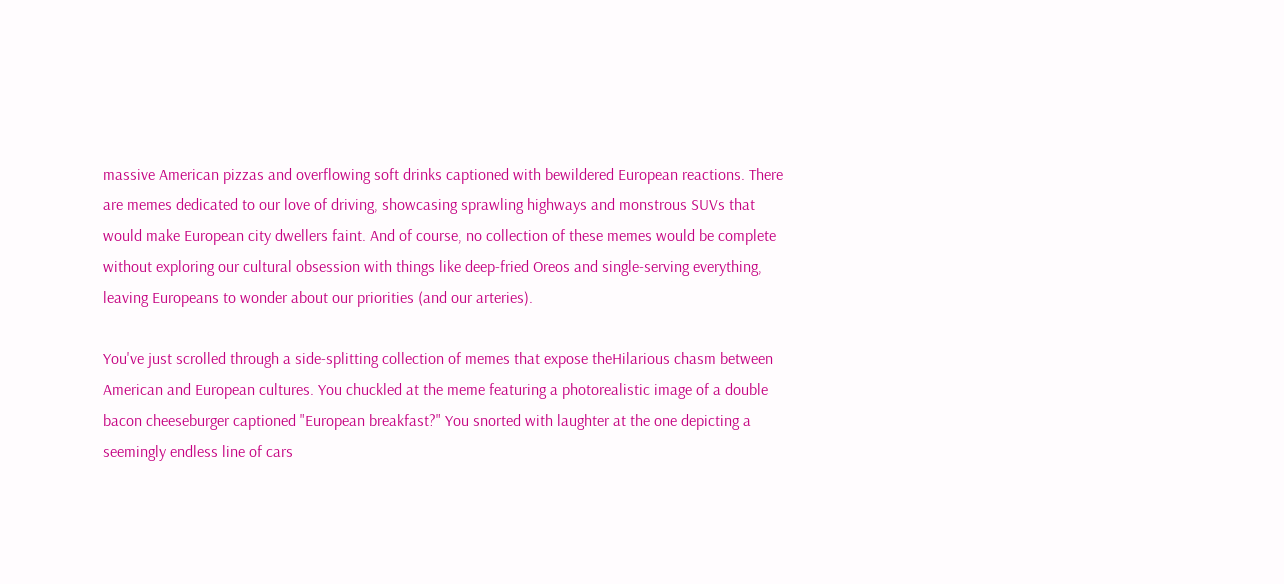massive American pizzas and overflowing soft drinks captioned with bewildered European reactions. There are memes dedicated to our love of driving, showcasing sprawling highways and monstrous SUVs that would make European city dwellers faint. And of course, no collection of these memes would be complete without exploring our cultural obsession with things like deep-fried Oreos and single-serving everything, leaving Europeans to wonder about our priorities (and our arteries).

You've just scrolled through a side-splitting collection of memes that expose theHilarious chasm between American and European cultures. You chuckled at the meme featuring a photorealistic image of a double bacon cheeseburger captioned "European breakfast?" You snorted with laughter at the one depicting a seemingly endless line of cars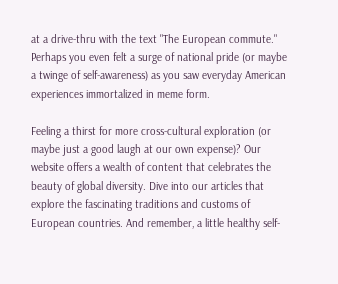at a drive-thru with the text "The European commute." Perhaps you even felt a surge of national pride (or maybe a twinge of self-awareness) as you saw everyday American experiences immortalized in meme form.

Feeling a thirst for more cross-cultural exploration (or maybe just a good laugh at our own expense)? Our website offers a wealth of content that celebrates the beauty of global diversity. Dive into our articles that explore the fascinating traditions and customs of European countries. And remember, a little healthy self-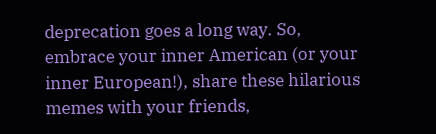deprecation goes a long way. So, embrace your inner American (or your inner European!), share these hilarious memes with your friends,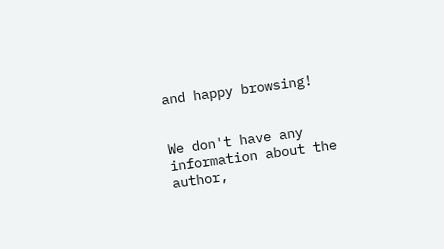and happy browsing!


We don't have any information about the author,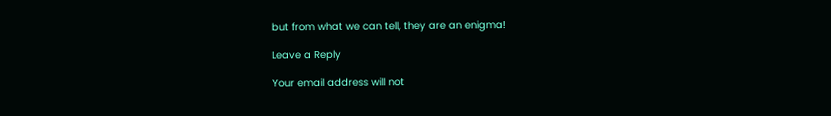but from what we can tell, they are an enigma!

Leave a Reply

Your email address will not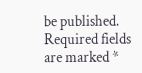be published. Required fields are marked *